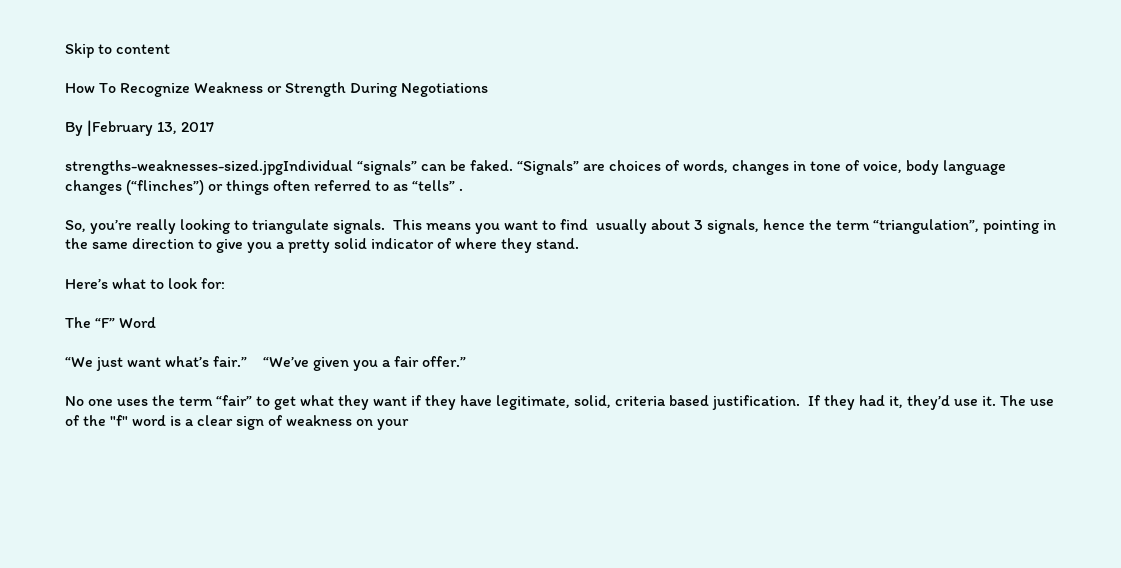Skip to content

How To Recognize Weakness or Strength During Negotiations

By |February 13, 2017

strengths-weaknesses-sized.jpgIndividual “signals” can be faked. “Signals” are choices of words, changes in tone of voice, body language changes (“flinches”) or things often referred to as “tells” .

So, you’re really looking to triangulate signals.  This means you want to find  usually about 3 signals, hence the term “triangulation”, pointing in the same direction to give you a pretty solid indicator of where they stand.

Here’s what to look for:

The “F” Word

“We just want what’s fair.”    “We’ve given you a fair offer.”

No one uses the term “fair” to get what they want if they have legitimate, solid, criteria based justification.  If they had it, they’d use it. The use of the "f" word is a clear sign of weakness on your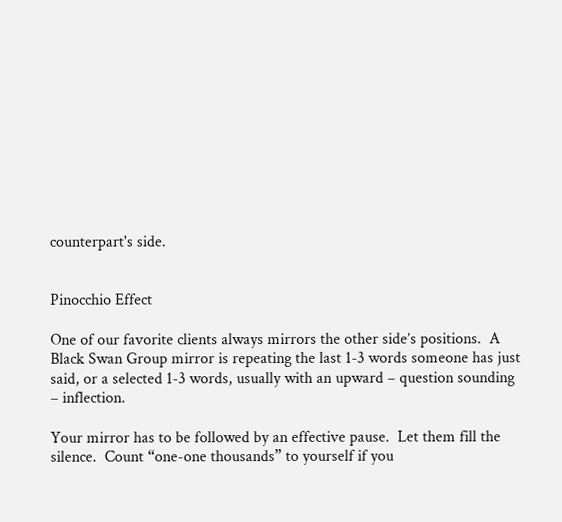counterpart's side.


Pinocchio Effect

One of our favorite clients always mirrors the other side’s positions.  A Black Swan Group mirror is repeating the last 1-3 words someone has just said, or a selected 1-3 words, usually with an upward – question sounding – inflection.

Your mirror has to be followed by an effective pause.  Let them fill the silence.  Count “one-one thousands” to yourself if you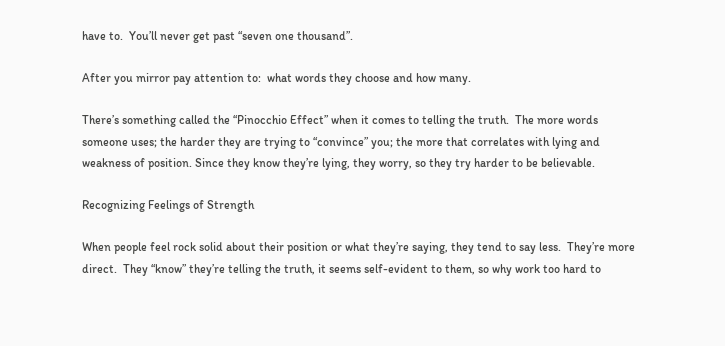have to.  You’ll never get past “seven one thousand”.

After you mirror pay attention to:  what words they choose and how many.

There’s something called the “Pinocchio Effect” when it comes to telling the truth.  The more words someone uses; the harder they are trying to “convince” you; the more that correlates with lying and weakness of position. Since they know they’re lying, they worry, so they try harder to be believable.

Recognizing Feelings of Strength

When people feel rock solid about their position or what they’re saying, they tend to say less.  They’re more direct.  They “know” they’re telling the truth, it seems self-evident to them, so why work too hard to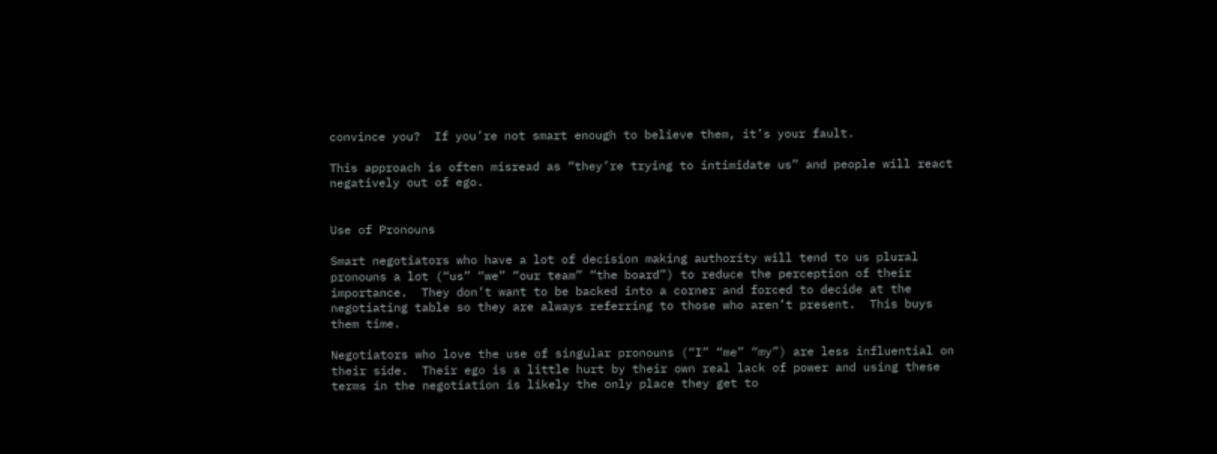convince you?  If you’re not smart enough to believe them, it’s your fault.

This approach is often misread as “they’re trying to intimidate us” and people will react negatively out of ego.


Use of Pronouns

Smart negotiators who have a lot of decision making authority will tend to us plural pronouns a lot (“us” “we” “our team” “the board”) to reduce the perception of their importance.  They don’t want to be backed into a corner and forced to decide at the negotiating table so they are always referring to those who aren’t present.  This buys them time.

Negotiators who love the use of singular pronouns (“I” “me” “my”) are less influential on their side.  Their ego is a little hurt by their own real lack of power and using these terms in the negotiation is likely the only place they get to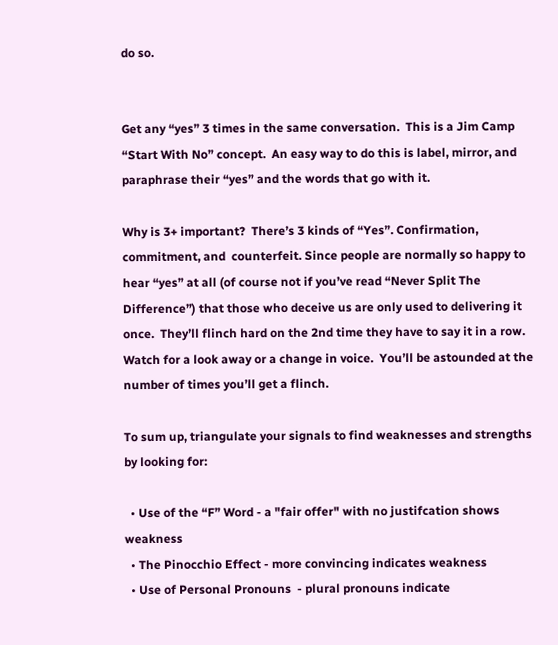do so.


Get any “yes” 3 times in the same conversation.  This is a Jim Camp “Start With No” concept.  An easy way to do this is label, mirror, and paraphrase their “yes” and the words that go with it.

Why is 3+ important?  There’s 3 kinds of “Yes”. Confirmation, commitment, and  counterfeit. Since people are normally so happy to hear “yes” at all (of course not if you’ve read “Never Split The Difference”) that those who deceive us are only used to delivering it once.  They’ll flinch hard on the 2nd time they have to say it in a row.  Watch for a look away or a change in voice.  You’ll be astounded at the number of times you’ll get a flinch.

To sum up, triangulate your signals to find weaknesses and strengths by looking for:

  • Use of the “F” Word - a "fair offer" with no justifcation shows weakness
  • The Pinocchio Effect - more convincing indicates weakness
  • Use of Personal Pronouns  - plural pronouns indicate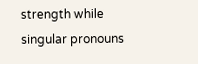strength while singular pronouns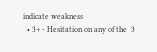indicate weakness
  • 3+ - Hesitation on any of the  3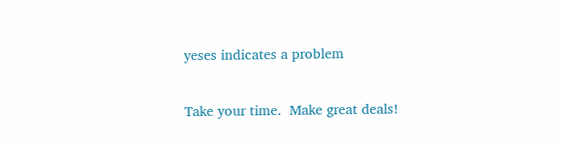yeses indicates a problem

Take your time.  Make great deals!